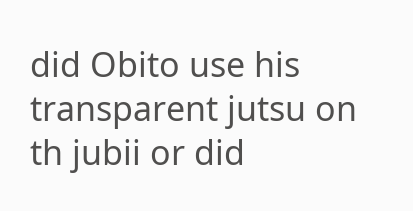did Obito use his transparent jutsu on th jubii or did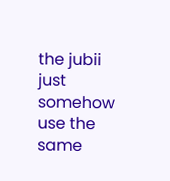the jubii just somehow use the same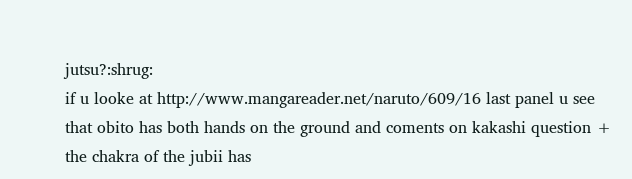jutsu?:shrug:
if u looke at http://www.mangareader.net/naruto/609/16 last panel u see that obito has both hands on the ground and coments on kakashi question + the chakra of the jubii has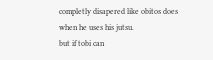completly disapered like obitos does when he uses his jutsu.
but if tobi can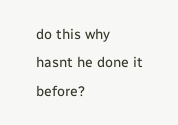do this why hasnt he done it before?